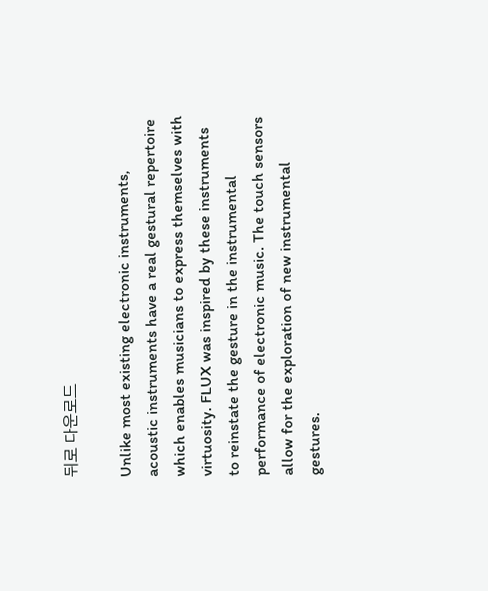뒤로 다운로드

Unlike most existing electronic instruments, acoustic instruments have a real gestural repertoire which enables musicians to express themselves with virtuosity. FLUX was inspired by these instruments to reinstate the gesture in the instrumental performance of electronic music. The touch sensors allow for the exploration of new instrumental gestures.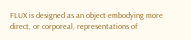FLUX is designed as an object embodying more direct, or corporeal, representations of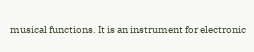musical functions. It is an instrument for electronic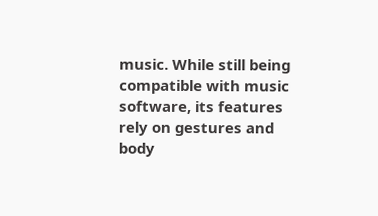music. While still being compatible with music software, its features rely on gestures and body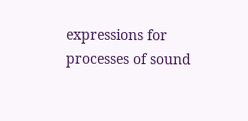expressions for processes of sound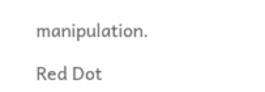manipulation.

Red Dot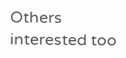Others interested too